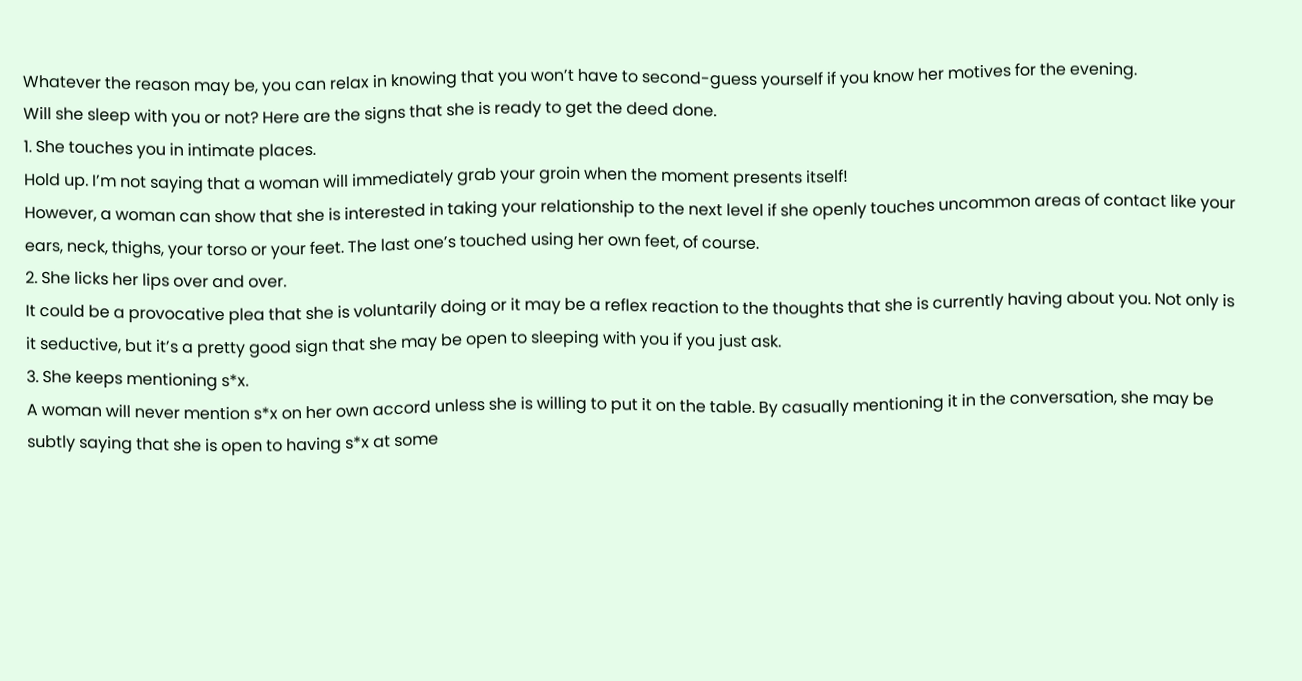Whatever the reason may be, you can relax in knowing that you won’t have to second-guess yourself if you know her motives for the evening.
Will she sleep with you or not? Here are the signs that she is ready to get the deed done.
1. She touches you in intimate places.
Hold up. I’m not saying that a woman will immediately grab your groin when the moment presents itself!
However, a woman can show that she is interested in taking your relationship to the next level if she openly touches uncommon areas of contact like your ears, neck, thighs, your torso or your feet. The last one’s touched using her own feet, of course.
2. She licks her lips over and over.
It could be a provocative plea that she is voluntarily doing or it may be a reflex reaction to the thoughts that she is currently having about you. Not only is it seductive, but it’s a pretty good sign that she may be open to sleeping with you if you just ask.
3. She keeps mentioning s*x.
A woman will never mention s*x on her own accord unless she is willing to put it on the table. By casually mentioning it in the conversation, she may be subtly saying that she is open to having s*x at some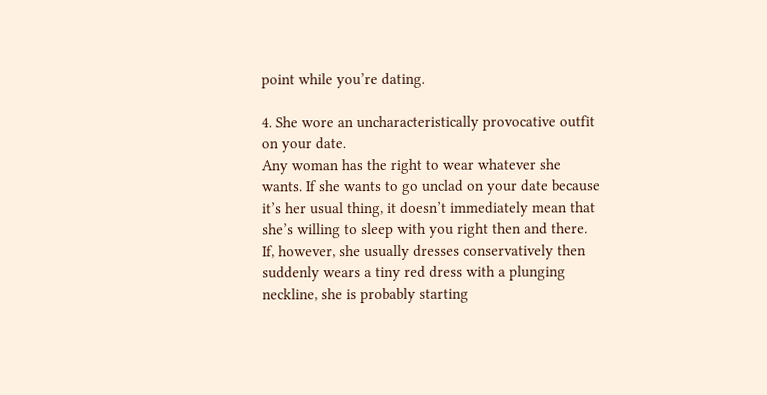point while you’re dating.

4. She wore an uncharacteristically provocative outfit on your date.
Any woman has the right to wear whatever she wants. If she wants to go unclad on your date because it’s her usual thing, it doesn’t immediately mean that she’s willing to sleep with you right then and there.
If, however, she usually dresses conservatively then suddenly wears a tiny red dress with a plunging neckline, she is probably starting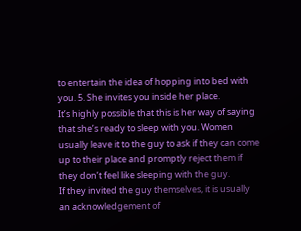to entertain the idea of hopping into bed with you. 5. She invites you inside her place.
It’s highly possible that this is her way of saying that she’s ready to sleep with you. Women usually leave it to the guy to ask if they can come up to their place and promptly reject them if they don’t feel like sleeping with the guy.
If they invited the guy themselves, it is usually an acknowledgement of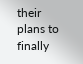their plans to finally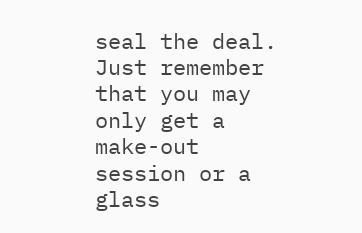seal the deal. Just remember that you may only get a make-out session or a glass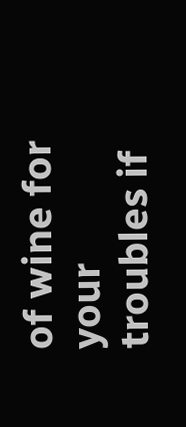of wine for your troubles if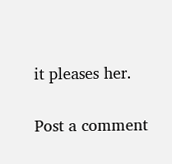it pleases her.

Post a comment